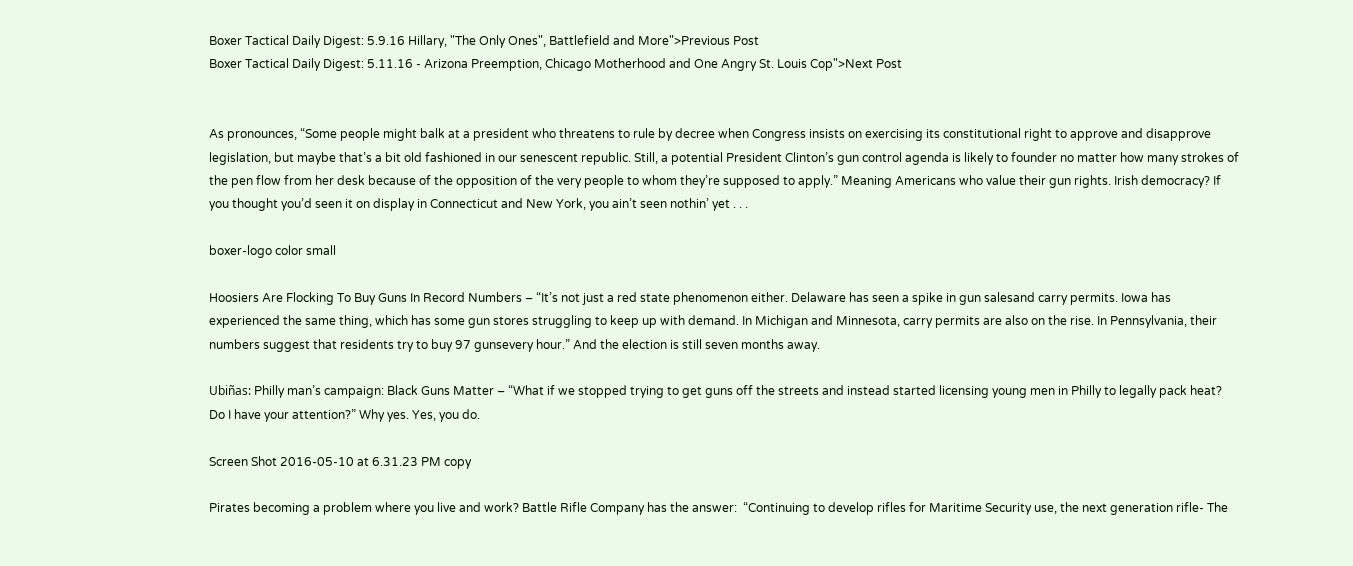Boxer Tactical Daily Digest: 5.9.16 Hillary, "The Only Ones", Battlefield and More">Previous Post
Boxer Tactical Daily Digest: 5.11.16 - Arizona Preemption, Chicago Motherhood and One Angry St. Louis Cop">Next Post


As pronounces, “Some people might balk at a president who threatens to rule by decree when Congress insists on exercising its constitutional right to approve and disapprove legislation, but maybe that’s a bit old fashioned in our senescent republic. Still, a potential President Clinton’s gun control agenda is likely to founder no matter how many strokes of the pen flow from her desk because of the opposition of the very people to whom they’re supposed to apply.” Meaning Americans who value their gun rights. Irish democracy? If you thought you’d seen it on display in Connecticut and New York, you ain’t seen nothin’ yet . . .

boxer-logo color small

Hoosiers Are Flocking To Buy Guns In Record Numbers – “It’s not just a red state phenomenon either. Delaware has seen a spike in gun salesand carry permits. Iowa has experienced the same thing, which has some gun stores struggling to keep up with demand. In Michigan and Minnesota, carry permits are also on the rise. In Pennsylvania, their numbers suggest that residents try to buy 97 gunsevery hour.” And the election is still seven months away.

Ubiñas: Philly man’s campaign: Black Guns Matter – “What if we stopped trying to get guns off the streets and instead started licensing young men in Philly to legally pack heat? Do I have your attention?” Why yes. Yes, you do.

Screen Shot 2016-05-10 at 6.31.23 PM copy

Pirates becoming a problem where you live and work? Battle Rifle Company has the answer:  “Continuing to develop rifles for Maritime Security use, the next generation rifle- The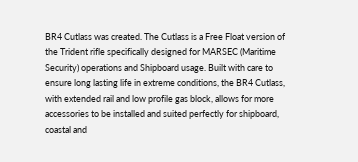BR4 Cutlass was created. The Cutlass is a Free Float version of the Trident rifle specifically designed for MARSEC (Maritime Security) operations and Shipboard usage. Built with care to ensure long lasting life in extreme conditions, the BR4 Cutlass, with extended rail and low profile gas block, allows for more accessories to be installed and suited perfectly for shipboard, coastal and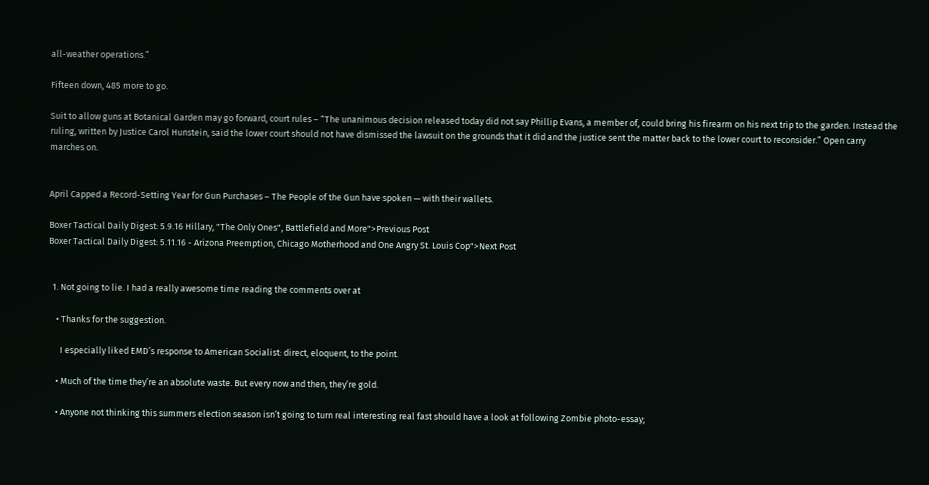all-weather operations.”

Fifteen down, 485 more to go.

Suit to allow guns at Botanical Garden may go forward, court rules – “The unanimous decision released today did not say Phillip Evans, a member of, could bring his firearm on his next trip to the garden. Instead the ruling, written by Justice Carol Hunstein, said the lower court should not have dismissed the lawsuit on the grounds that it did and the justice sent the matter back to the lower court to reconsider.” Open carry marches on.


April Capped a Record-Setting Year for Gun Purchases – The People of the Gun have spoken — with their wallets.

Boxer Tactical Daily Digest: 5.9.16 Hillary, "The Only Ones", Battlefield and More">Previous Post
Boxer Tactical Daily Digest: 5.11.16 - Arizona Preemption, Chicago Motherhood and One Angry St. Louis Cop">Next Post


  1. Not going to lie. I had a really awesome time reading the comments over at

    • Thanks for the suggestion.

      I especially liked EMD’s response to American Socialist: direct, eloquent, to the point.

    • Much of the time they’re an absolute waste. But every now and then, they’re gold.

    • Anyone not thinking this summers election season isn’t going to turn real interesting real fast should have a look at following Zombie photo-essay;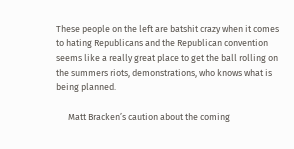These people on the left are batshit crazy when it comes to hating Republicans and the Republican convention seems like a really great place to get the ball rolling on the summers riots, demonstrations, who knows what is being planned.

      Matt Bracken’s caution about the coming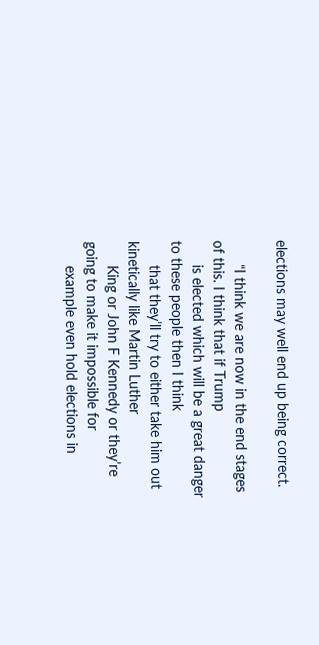elections may well end up being correct.

      “I think we are now in the end stages of this. I think that if Trump
      is elected which will be a great danger to these people then I think
      that they’ll try to either take him out kinetically like Martin Luther
      King or John F Kennedy or they’re going to make it impossible for
      example even hold elections in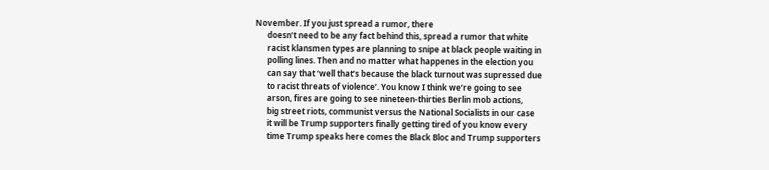November. If you just spread a rumor, there
      doesn’t need to be any fact behind this, spread a rumor that white
      racist klansmen types are planning to snipe at black people waiting in
      polling lines. Then and no matter what happenes in the election you
      can say that ‘well that’s because the black turnout was supressed due
      to racist threats of violence’. You know I think we’re going to see
      arson, fires are going to see nineteen-thirties Berlin mob actions,
      big street riots, communist versus the National Socialists in our case
      it will be Trump supporters finally getting tired of you know every
      time Trump speaks here comes the Black Bloc and Trump supporters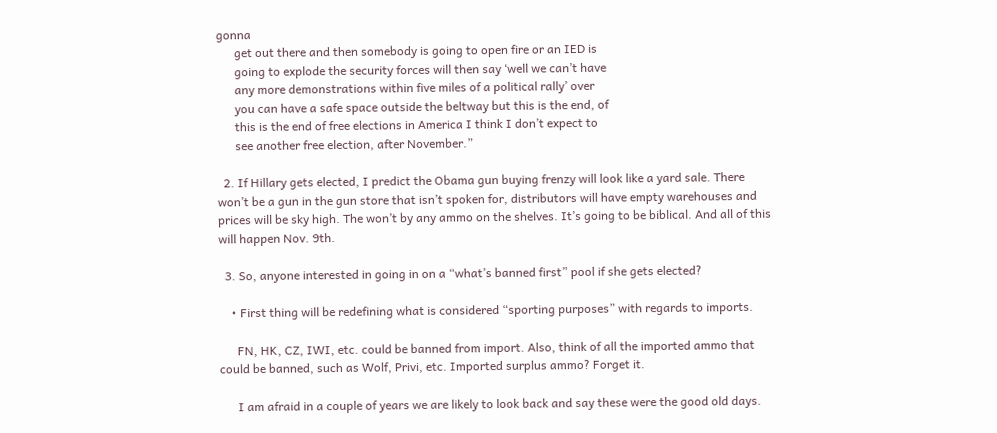gonna
      get out there and then somebody is going to open fire or an IED is
      going to explode the security forces will then say ‘well we can’t have
      any more demonstrations within five miles of a political rally’ over
      you can have a safe space outside the beltway but this is the end, of
      this is the end of free elections in America I think I don’t expect to
      see another free election, after November.”

  2. If Hillary gets elected, I predict the Obama gun buying frenzy will look like a yard sale. There won’t be a gun in the gun store that isn’t spoken for, distributors will have empty warehouses and prices will be sky high. The won’t by any ammo on the shelves. It’s going to be biblical. And all of this will happen Nov. 9th.

  3. So, anyone interested in going in on a “what’s banned first” pool if she gets elected?

    • First thing will be redefining what is considered “sporting purposes” with regards to imports.

      FN, HK, CZ, IWI, etc. could be banned from import. Also, think of all the imported ammo that could be banned, such as Wolf, Privi, etc. Imported surplus ammo? Forget it.

      I am afraid in a couple of years we are likely to look back and say these were the good old days.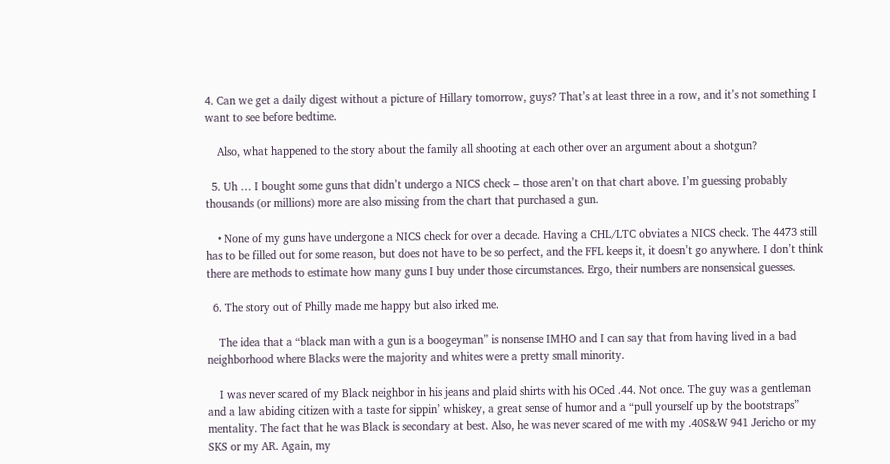4. Can we get a daily digest without a picture of Hillary tomorrow, guys? That’s at least three in a row, and it’s not something I want to see before bedtime.

    Also, what happened to the story about the family all shooting at each other over an argument about a shotgun?

  5. Uh … I bought some guns that didn’t undergo a NICS check – those aren’t on that chart above. I’m guessing probably thousands (or millions) more are also missing from the chart that purchased a gun.

    • None of my guns have undergone a NICS check for over a decade. Having a CHL/LTC obviates a NICS check. The 4473 still has to be filled out for some reason, but does not have to be so perfect, and the FFL keeps it, it doesn’t go anywhere. I don’t think there are methods to estimate how many guns I buy under those circumstances. Ergo, their numbers are nonsensical guesses.

  6. The story out of Philly made me happy but also irked me.

    The idea that a “black man with a gun is a boogeyman” is nonsense IMHO and I can say that from having lived in a bad neighborhood where Blacks were the majority and whites were a pretty small minority.

    I was never scared of my Black neighbor in his jeans and plaid shirts with his OCed .44. Not once. The guy was a gentleman and a law abiding citizen with a taste for sippin’ whiskey, a great sense of humor and a “pull yourself up by the bootstraps” mentality. The fact that he was Black is secondary at best. Also, he was never scared of me with my .40S&W 941 Jericho or my SKS or my AR. Again, my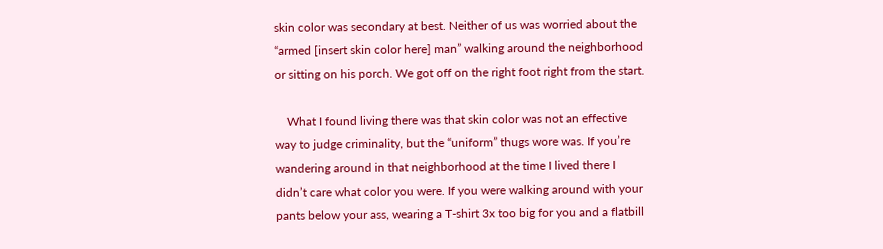skin color was secondary at best. Neither of us was worried about the “armed [insert skin color here] man” walking around the neighborhood or sitting on his porch. We got off on the right foot right from the start.

    What I found living there was that skin color was not an effective way to judge criminality, but the “uniform” thugs wore was. If you’re wandering around in that neighborhood at the time I lived there I didn’t care what color you were. If you were walking around with your pants below your ass, wearing a T-shirt 3x too big for you and a flatbill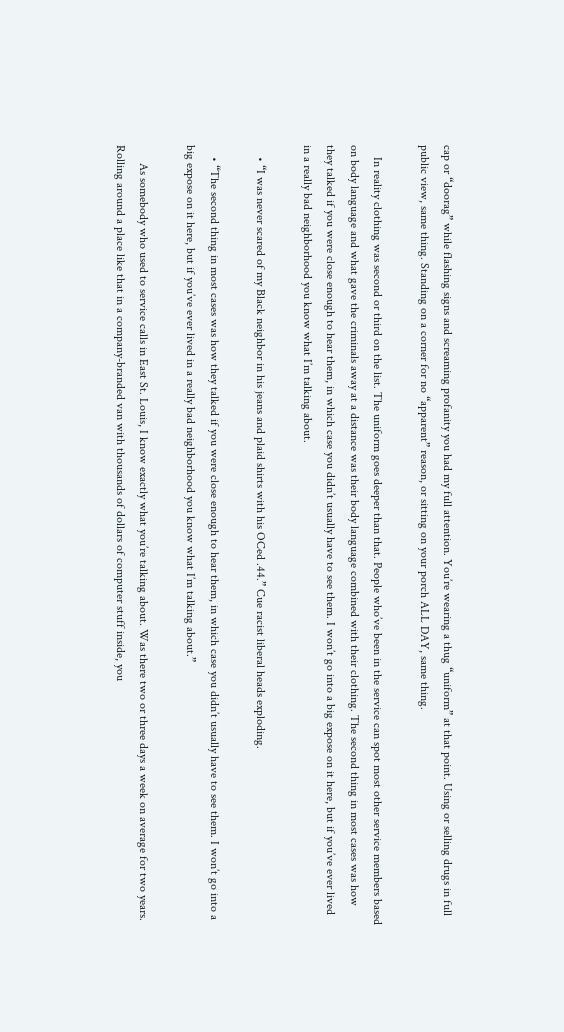cap or “doorag” while flashing signs and screaming profanity you had my full attention. You’re wearing a thug “uniform” at that point. Using or selling drugs in full public view, same thing. Standing on a corner for no “apparent” reason, or sitting on your porch ALL DAY, same thing.

    In reality clothing was second or third on the list. The uniform goes deeper than that. People who’ve been in the service can spot most other service members based on body language and what gave the criminals away at a distance was their body language combined with their clothing. The second thing in most cases was how they talked if you were close enough to hear them, in which case you didn’t usually have to see them. I won’t go into a big expose on it here, but if you’ve ever lived in a really bad neighborhood you know what I’m talking about.

    • “I was never scared of my Black neighbor in his jeans and plaid shirts with his OCed .44.” Cue racist liberal heads exploding.

    • “The second thing in most cases was how they talked if you were close enough to hear them, in which case you didn’t usually have to see them. I won’t go into a big expose on it here, but if you’ve ever lived in a really bad neighborhood you know what I’m talking about.”

      As somebody who used to service calls in East St. Louis, I know exactly what you’re talking about. Was there two or three days a week on average for two years. Rolling around a place like that in a company-branded van with thousands of dollars of computer stuff inside, you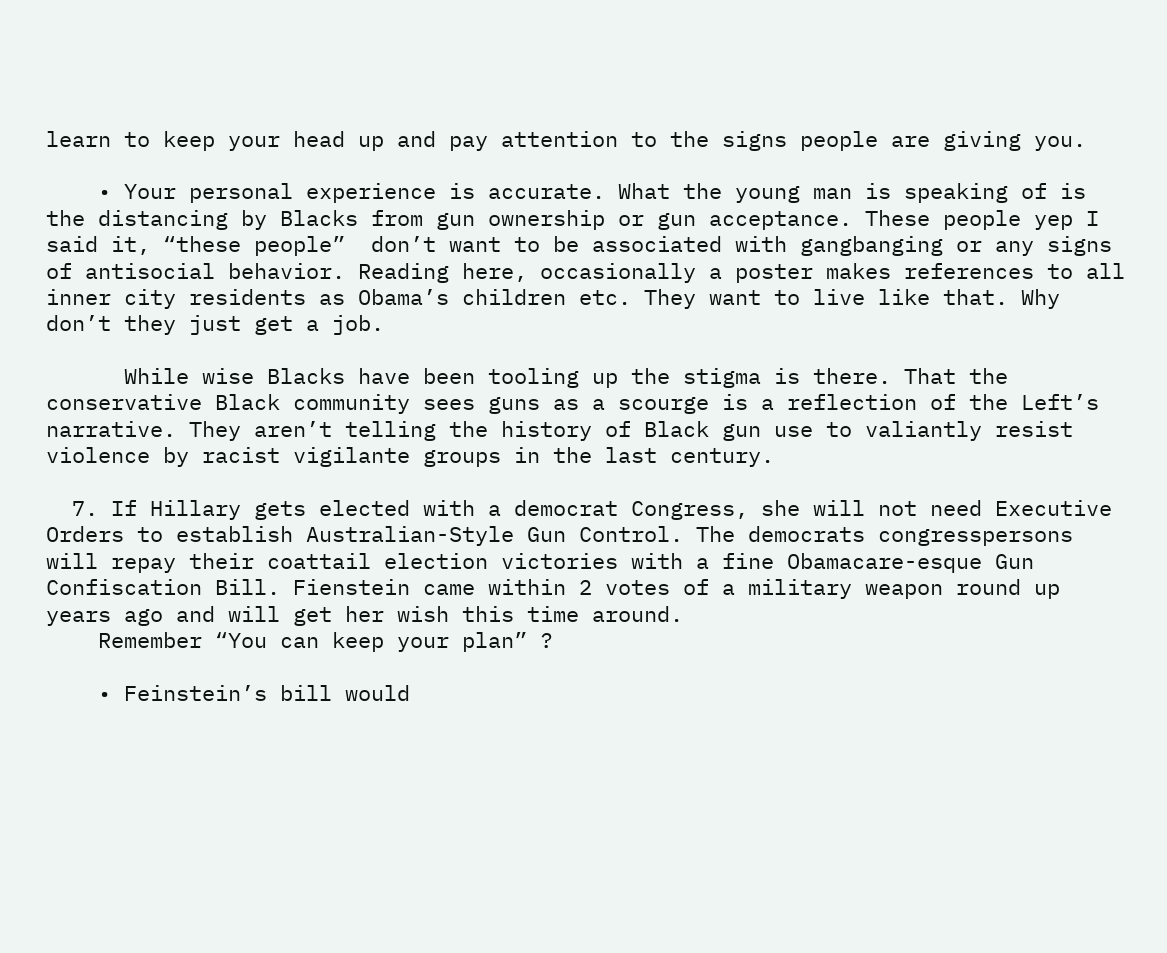learn to keep your head up and pay attention to the signs people are giving you.

    • Your personal experience is accurate. What the young man is speaking of is the distancing by Blacks from gun ownership or gun acceptance. These people yep I said it, “these people”  don’t want to be associated with gangbanging or any signs of antisocial behavior. Reading here, occasionally a poster makes references to all inner city residents as Obama’s children etc. They want to live like that. Why don’t they just get a job.

      While wise Blacks have been tooling up the stigma is there. That the conservative Black community sees guns as a scourge is a reflection of the Left’s narrative. They aren’t telling the history of Black gun use to valiantly resist violence by racist vigilante groups in the last century.

  7. If Hillary gets elected with a democrat Congress, she will not need Executive Orders to establish Australian-Style Gun Control. The democrats congresspersons will repay their coattail election victories with a fine Obamacare-esque Gun Confiscation Bill. Fienstein came within 2 votes of a military weapon round up years ago and will get her wish this time around.
    Remember “You can keep your plan” ?

    • Feinstein’s bill would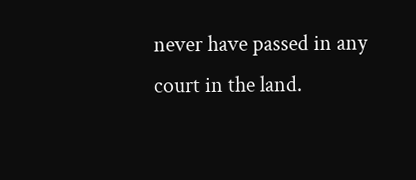never have passed in any court in the land.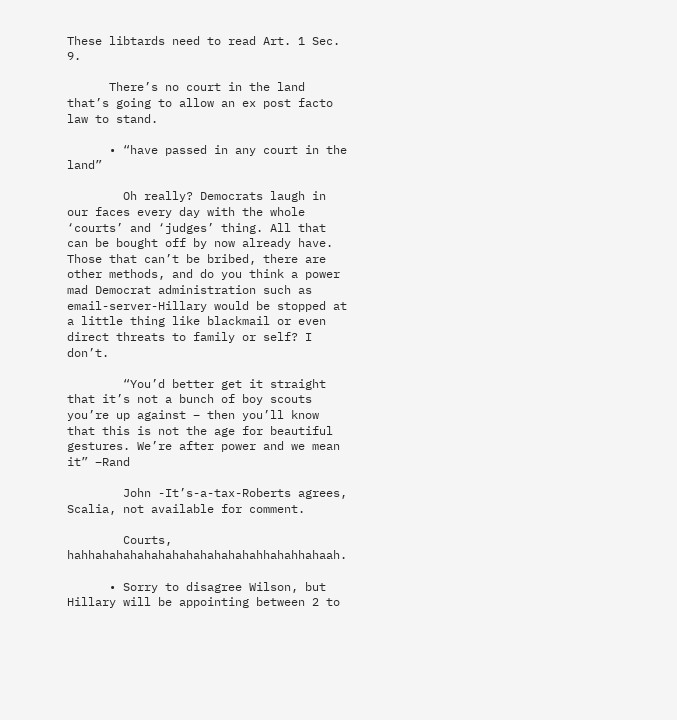These libtards need to read Art. 1 Sec. 9.

      There’s no court in the land that’s going to allow an ex post facto law to stand.

      • “have passed in any court in the land”

        Oh really? Democrats laugh in our faces every day with the whole ‘courts’ and ‘judges’ thing. All that can be bought off by now already have. Those that can’t be bribed, there are other methods, and do you think a power mad Democrat administration such as email-server-Hillary would be stopped at a little thing like blackmail or even direct threats to family or self? I don’t.

        “You’d better get it straight that it’s not a bunch of boy scouts you’re up against – then you’ll know that this is not the age for beautiful gestures. We’re after power and we mean it” –Rand

        John -It’s-a-tax-Roberts agrees, Scalia, not available for comment.

        Courts, hahhahahahahahahahahahahahahhahahhahaah.

      • Sorry to disagree Wilson, but Hillary will be appointing between 2 to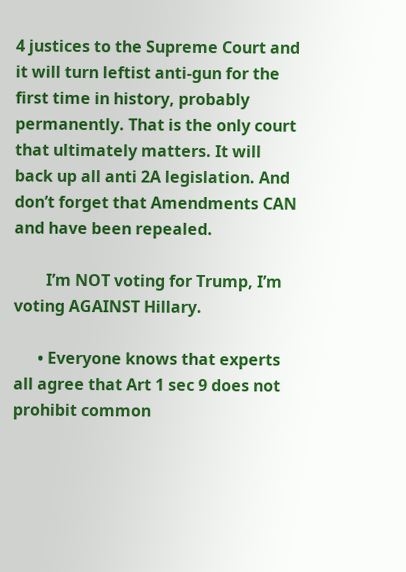4 justices to the Supreme Court and it will turn leftist anti-gun for the first time in history, probably permanently. That is the only court that ultimately matters. It will back up all anti 2A legislation. And don’t forget that Amendments CAN and have been repealed.

        I’m NOT voting for Trump, I’m voting AGAINST Hillary.

      • Everyone knows that experts all agree that Art 1 sec 9 does not prohibit common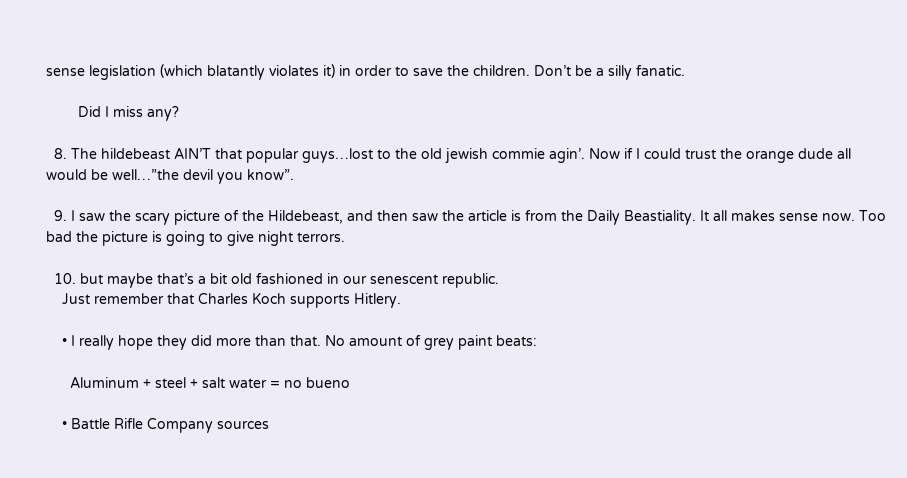sense legislation (which blatantly violates it) in order to save the children. Don’t be a silly fanatic.

        Did I miss any?

  8. The hildebeast AIN’T that popular guys…lost to the old jewish commie agin’. Now if I could trust the orange dude all would be well…”the devil you know”.

  9. I saw the scary picture of the Hildebeast, and then saw the article is from the Daily Beastiality. It all makes sense now. Too bad the picture is going to give night terrors.

  10. but maybe that’s a bit old fashioned in our senescent republic.
    Just remember that Charles Koch supports Hitlery.

    • I really hope they did more than that. No amount of grey paint beats:

      Aluminum + steel + salt water = no bueno

    • Battle Rifle Company sources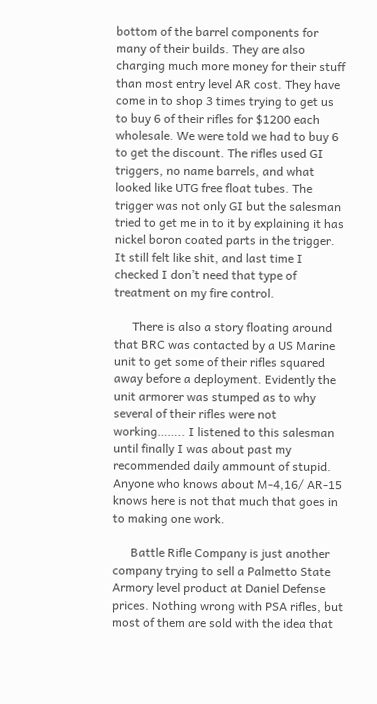bottom of the barrel components for many of their builds. They are also charging much more money for their stuff than most entry level AR cost. They have come in to shop 3 times trying to get us to buy 6 of their rifles for $1200 each wholesale. We were told we had to buy 6 to get the discount. The rifles used GI triggers, no name barrels, and what looked like UTG free float tubes. The trigger was not only GI but the salesman tried to get me in to it by explaining it has nickel boron coated parts in the trigger. It still felt like shit, and last time I checked I don’t need that type of treatment on my fire control.

      There is also a story floating around that BRC was contacted by a US Marine unit to get some of their rifles squared away before a deployment. Evidently the unit armorer was stumped as to why several of their rifles were not working…….. I listened to this salesman until finally I was about past my recommended daily ammount of stupid. Anyone who knows about M-4,16/ AR-15 knows here is not that much that goes in to making one work.

      Battle Rifle Company is just another company trying to sell a Palmetto State Armory level product at Daniel Defense prices. Nothing wrong with PSA rifles, but most of them are sold with the idea that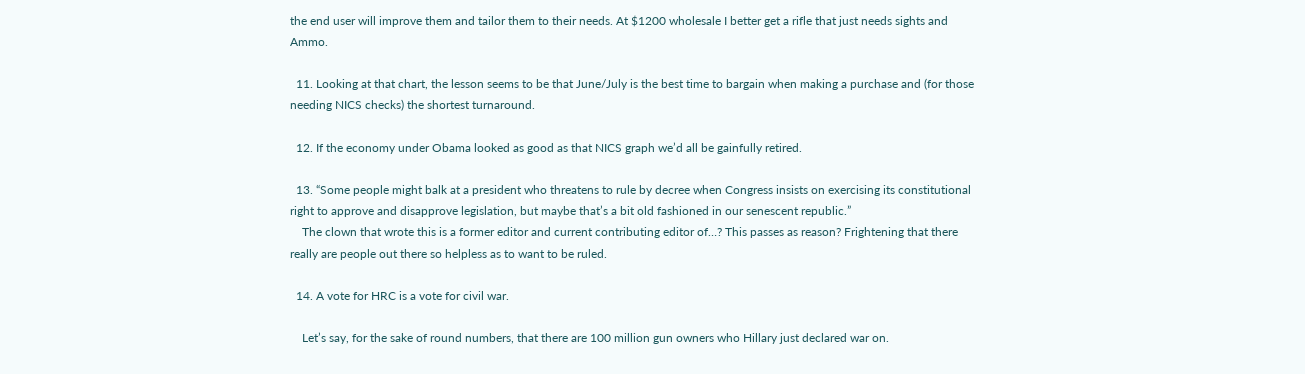the end user will improve them and tailor them to their needs. At $1200 wholesale I better get a rifle that just needs sights and Ammo.

  11. Looking at that chart, the lesson seems to be that June/July is the best time to bargain when making a purchase and (for those needing NICS checks) the shortest turnaround.

  12. If the economy under Obama looked as good as that NICS graph we’d all be gainfully retired.

  13. “Some people might balk at a president who threatens to rule by decree when Congress insists on exercising its constitutional right to approve and disapprove legislation, but maybe that’s a bit old fashioned in our senescent republic.”
    The clown that wrote this is a former editor and current contributing editor of…? This passes as reason? Frightening that there really are people out there so helpless as to want to be ruled.

  14. A vote for HRC is a vote for civil war.

    Let’s say, for the sake of round numbers, that there are 100 million gun owners who Hillary just declared war on.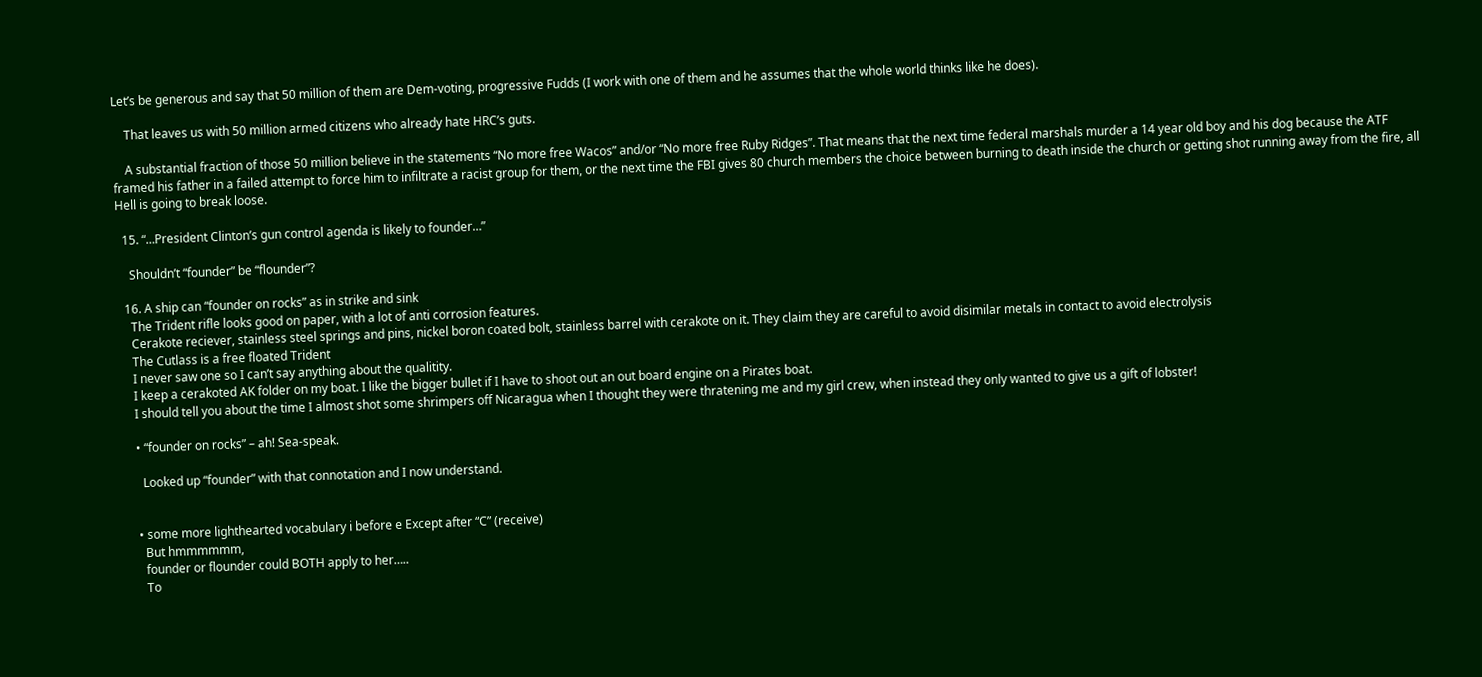Let’s be generous and say that 50 million of them are Dem-voting, progressive Fudds (I work with one of them and he assumes that the whole world thinks like he does).

    That leaves us with 50 million armed citizens who already hate HRC’s guts.

    A substantial fraction of those 50 million believe in the statements “No more free Wacos” and/or “No more free Ruby Ridges”. That means that the next time federal marshals murder a 14 year old boy and his dog because the ATF framed his father in a failed attempt to force him to infiltrate a racist group for them, or the next time the FBI gives 80 church members the choice between burning to death inside the church or getting shot running away from the fire, all Hell is going to break loose.

  15. “…President Clinton’s gun control agenda is likely to founder…”

    Shouldn’t “founder” be “flounder”?

  16. A ship can “founder on rocks” as in strike and sink
    The Trident rifle looks good on paper, with a lot of anti corrosion features.
    Cerakote reciever, stainless steel springs and pins, nickel boron coated bolt, stainless barrel with cerakote on it. They claim they are careful to avoid disimilar metals in contact to avoid electrolysis
    The Cutlass is a free floated Trident
    I never saw one so I can’t say anything about the qualitity.
    I keep a cerakoted AK folder on my boat. I like the bigger bullet if I have to shoot out an out board engine on a Pirates boat.
    I should tell you about the time I almost shot some shrimpers off Nicaragua when I thought they were thratening me and my girl crew, when instead they only wanted to give us a gift of lobster!

    • “founder on rocks” – ah! Sea-speak.

      Looked up “founder” with that connotation and I now understand.


    • some more lighthearted vocabulary i before e Except after “C” (receive)
      But hmmmmmm,
      founder or flounder could BOTH apply to her…..
      To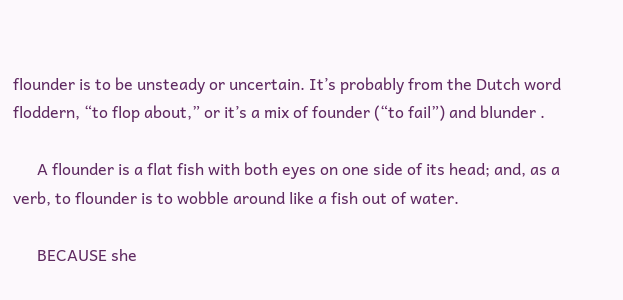flounder is to be unsteady or uncertain. It’s probably from the Dutch word floddern, “to flop about,” or it’s a mix of founder (“to fail”) and blunder .

      A flounder is a flat fish with both eyes on one side of its head; and, as a verb, to flounder is to wobble around like a fish out of water.

      BECAUSE she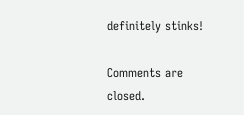definitely stinks!

Comments are closed.